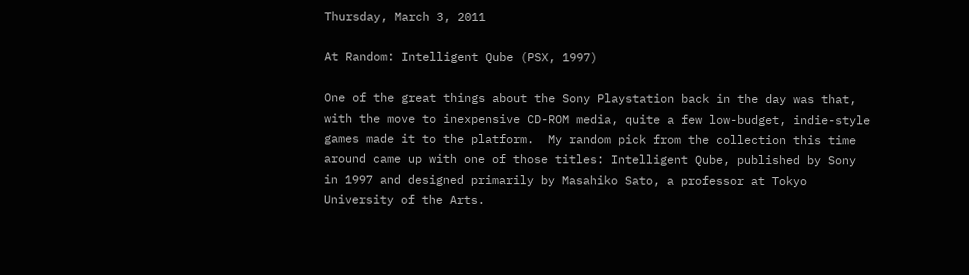Thursday, March 3, 2011

At Random: Intelligent Qube (PSX, 1997)

One of the great things about the Sony Playstation back in the day was that, with the move to inexpensive CD-ROM media, quite a few low-budget, indie-style games made it to the platform.  My random pick from the collection this time around came up with one of those titles: Intelligent Qube, published by Sony in 1997 and designed primarily by Masahiko Sato, a professor at Tokyo University of the Arts.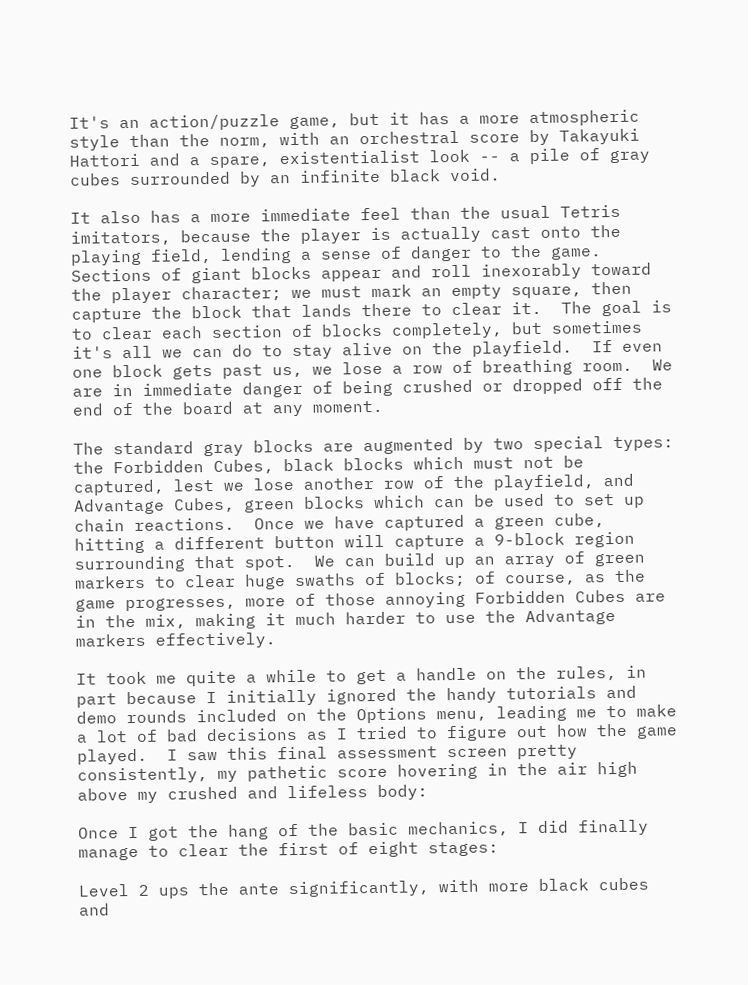It's an action/puzzle game, but it has a more atmospheric style than the norm, with an orchestral score by Takayuki Hattori and a spare, existentialist look -- a pile of gray cubes surrounded by an infinite black void.

It also has a more immediate feel than the usual Tetris imitators, because the player is actually cast onto the playing field, lending a sense of danger to the game.  Sections of giant blocks appear and roll inexorably toward the player character; we must mark an empty square, then capture the block that lands there to clear it.  The goal is to clear each section of blocks completely, but sometimes it's all we can do to stay alive on the playfield.  If even one block gets past us, we lose a row of breathing room.  We are in immediate danger of being crushed or dropped off the end of the board at any moment.

The standard gray blocks are augmented by two special types: the Forbidden Cubes, black blocks which must not be captured, lest we lose another row of the playfield, and Advantage Cubes, green blocks which can be used to set up chain reactions.  Once we have captured a green cube, hitting a different button will capture a 9-block region surrounding that spot.  We can build up an array of green markers to clear huge swaths of blocks; of course, as the game progresses, more of those annoying Forbidden Cubes are in the mix, making it much harder to use the Advantage markers effectively.

It took me quite a while to get a handle on the rules, in part because I initially ignored the handy tutorials and demo rounds included on the Options menu, leading me to make a lot of bad decisions as I tried to figure out how the game played.  I saw this final assessment screen pretty consistently, my pathetic score hovering in the air high above my crushed and lifeless body:

Once I got the hang of the basic mechanics, I did finally manage to clear the first of eight stages:

Level 2 ups the ante significantly, with more black cubes and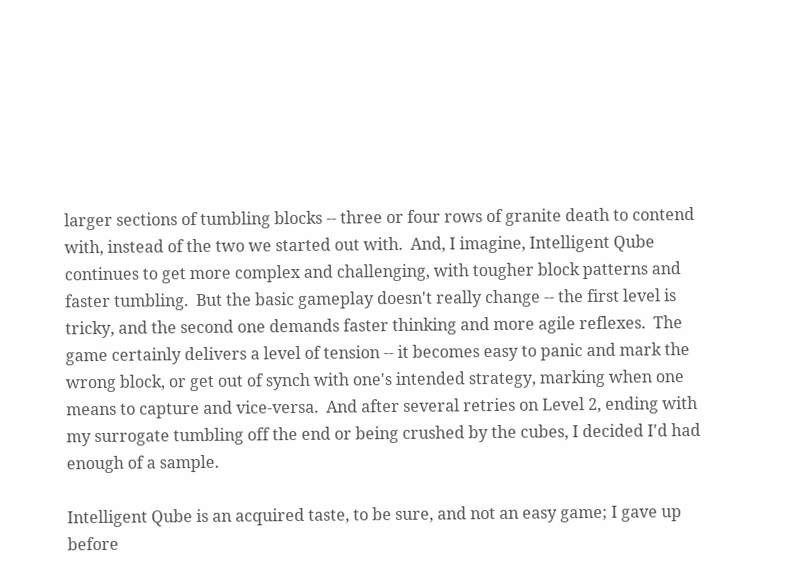larger sections of tumbling blocks -- three or four rows of granite death to contend with, instead of the two we started out with.  And, I imagine, Intelligent Qube continues to get more complex and challenging, with tougher block patterns and faster tumbling.  But the basic gameplay doesn't really change -- the first level is tricky, and the second one demands faster thinking and more agile reflexes.  The game certainly delivers a level of tension -- it becomes easy to panic and mark the wrong block, or get out of synch with one's intended strategy, marking when one means to capture and vice-versa.  And after several retries on Level 2, ending with my surrogate tumbling off the end or being crushed by the cubes, I decided I'd had enough of a sample.

Intelligent Qube is an acquired taste, to be sure, and not an easy game; I gave up before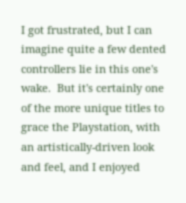I got frustrated, but I can imagine quite a few dented controllers lie in this one's wake.  But it's certainly one of the more unique titles to grace the Playstation, with an artistically-driven look and feel, and I enjoyed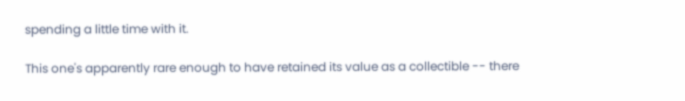spending a little time with it.

This one's apparently rare enough to have retained its value as a collectible -- there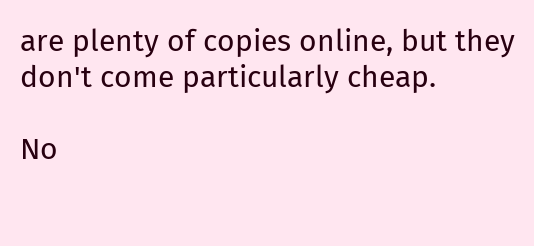are plenty of copies online, but they don't come particularly cheap.

No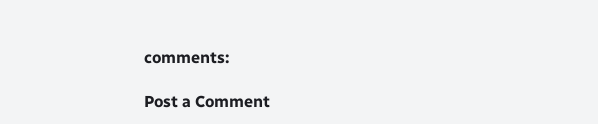comments:

Post a Comment